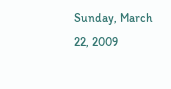Sunday, March 22, 2009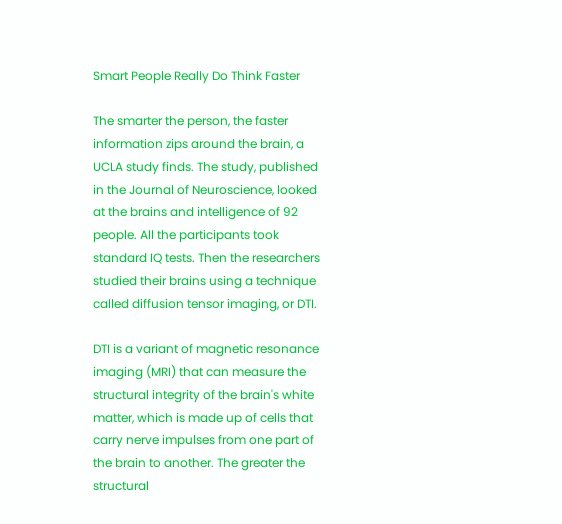Smart People Really Do Think Faster

The smarter the person, the faster information zips around the brain, a UCLA study finds. The study, published in the Journal of Neuroscience, looked at the brains and intelligence of 92 people. All the participants took standard IQ tests. Then the researchers studied their brains using a technique called diffusion tensor imaging, or DTI.

DTI is a variant of magnetic resonance imaging (MRI) that can measure the structural integrity of the brain's white matter, which is made up of cells that carry nerve impulses from one part of the brain to another. The greater the structural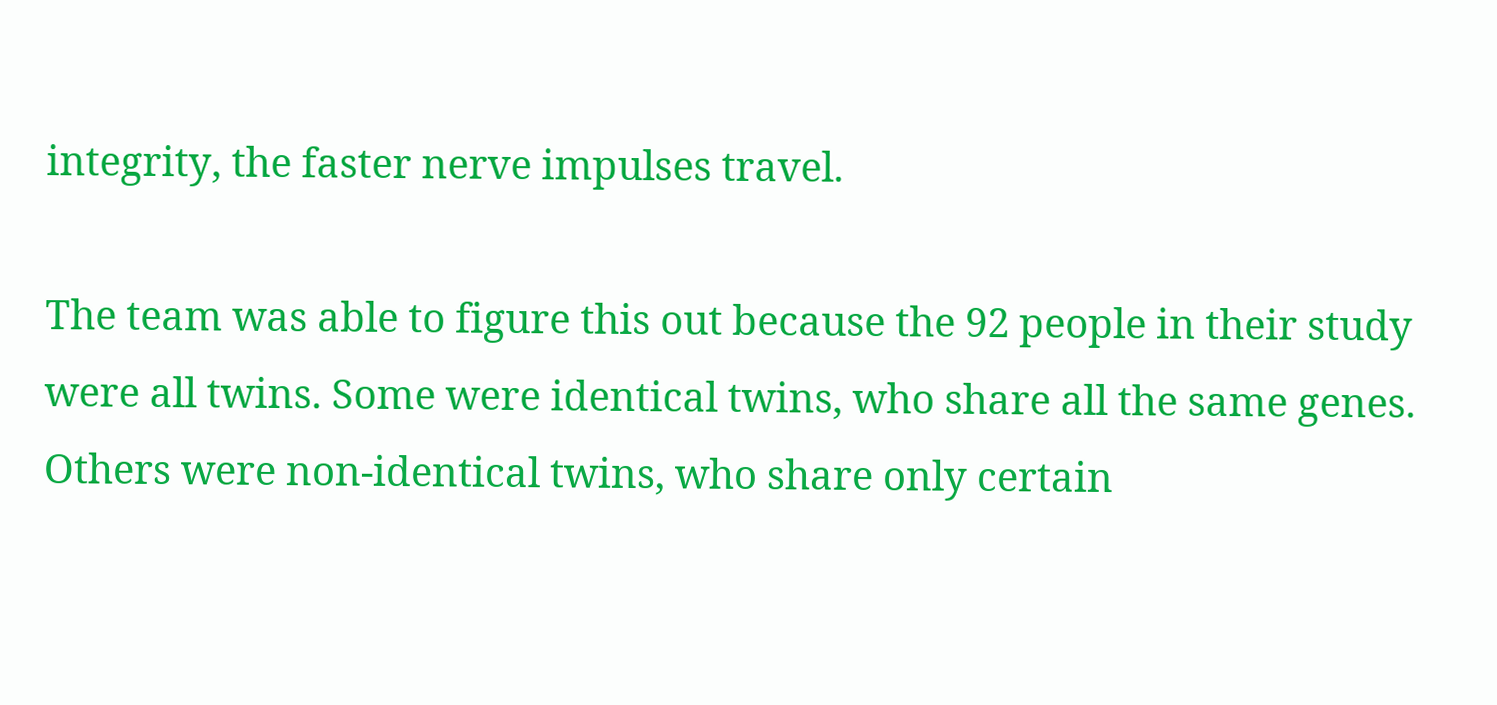integrity, the faster nerve impulses travel.

The team was able to figure this out because the 92 people in their study were all twins. Some were identical twins, who share all the same genes. Others were non-identical twins, who share only certain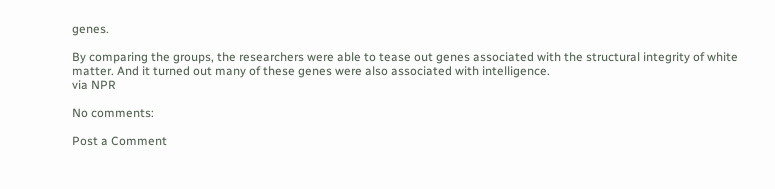genes.

By comparing the groups, the researchers were able to tease out genes associated with the structural integrity of white matter. And it turned out many of these genes were also associated with intelligence.
via NPR

No comments:

Post a Comment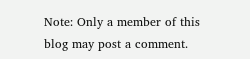Note: Only a member of this blog may post a comment.